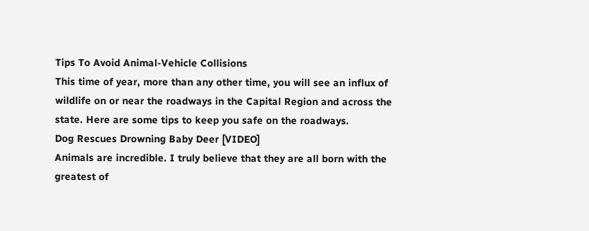Tips To Avoid Animal-Vehicle Collisions
This time of year, more than any other time, you will see an influx of wildlife on or near the roadways in the Capital Region and across the state. Here are some tips to keep you safe on the roadways.
Dog Rescues Drowning Baby Deer [VIDEO]
Animals are incredible. I truly believe that they are all born with the greatest of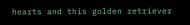hearts and this golden retriever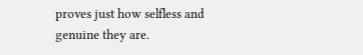proves just how selfless and genuine they are.